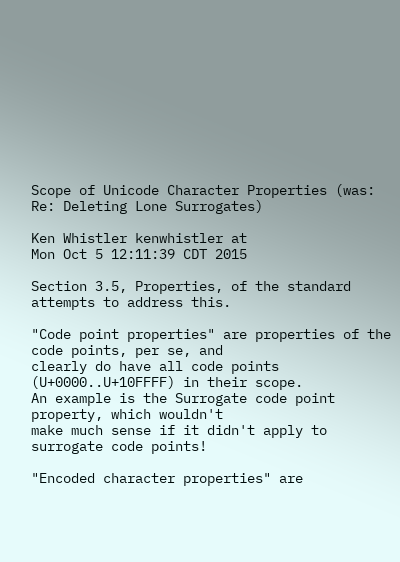Scope of Unicode Character Properties (was: Re: Deleting Lone Surrogates)

Ken Whistler kenwhistler at
Mon Oct 5 12:11:39 CDT 2015

Section 3.5, Properties, of the standard attempts to address this.

"Code point properties" are properties of the code points, per se, and
clearly do have all code points (U+0000..U+10FFFF) in their scope.
An example is the Surrogate code point property, which wouldn't
make much sense if it didn't apply to surrogate code points!

"Encoded character properties" are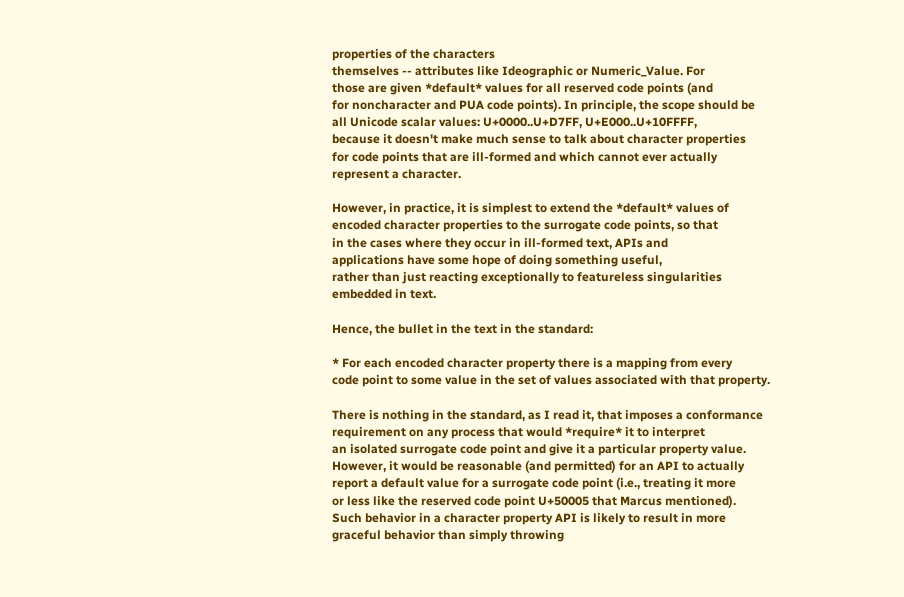properties of the characters
themselves -- attributes like Ideographic or Numeric_Value. For
those are given *default* values for all reserved code points (and
for noncharacter and PUA code points). In principle, the scope should be
all Unicode scalar values: U+0000..U+D7FF, U+E000..U+10FFFF,
because it doesn't make much sense to talk about character properties
for code points that are ill-formed and which cannot ever actually
represent a character.

However, in practice, it is simplest to extend the *default* values of
encoded character properties to the surrogate code points, so that
in the cases where they occur in ill-formed text, APIs and
applications have some hope of doing something useful,
rather than just reacting exceptionally to featureless singularities
embedded in text.

Hence, the bullet in the text in the standard:

* For each encoded character property there is a mapping from every
code point to some value in the set of values associated with that property.

There is nothing in the standard, as I read it, that imposes a conformance
requirement on any process that would *require* it to interpret
an isolated surrogate code point and give it a particular property value.
However, it would be reasonable (and permitted) for an API to actually
report a default value for a surrogate code point (i.e., treating it more
or less like the reserved code point U+50005 that Marcus mentioned).
Such behavior in a character property API is likely to result in more
graceful behavior than simply throwing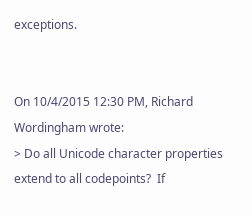exceptions.


On 10/4/2015 12:30 PM, Richard Wordingham wrote:
> Do all Unicode character properties extend to all codepoints?  If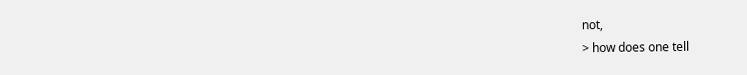not,
> how does one tell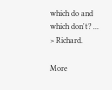which do and which don't? ...
> Richard.

More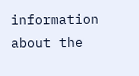information about the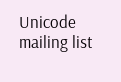Unicode mailing list